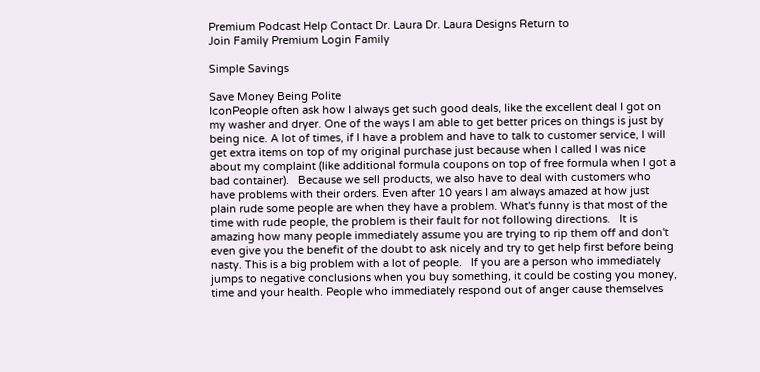Premium Podcast Help Contact Dr. Laura Dr. Laura Designs Return to
Join Family Premium Login Family

Simple Savings

Save Money Being Polite
IconPeople often ask how I always get such good deals, like the excellent deal I got on my washer and dryer. One of the ways I am able to get better prices on things is just by being nice. A lot of times, if I have a problem and have to talk to customer service, I will get extra items on top of my original purchase just because when I called I was nice about my complaint (like additional formula coupons on top of free formula when I got a bad container).   Because we sell products, we also have to deal with customers who have problems with their orders. Even after 10 years I am always amazed at how just plain rude some people are when they have a problem. What's funny is that most of the time with rude people, the problem is their fault for not following directions.   It is amazing how many people immediately assume you are trying to rip them off and don't even give you the benefit of the doubt to ask nicely and try to get help first before being nasty. This is a big problem with a lot of people.   If you are a person who immediately jumps to negative conclusions when you buy something, it could be costing you money, time and your health. People who immediately respond out of anger cause themselves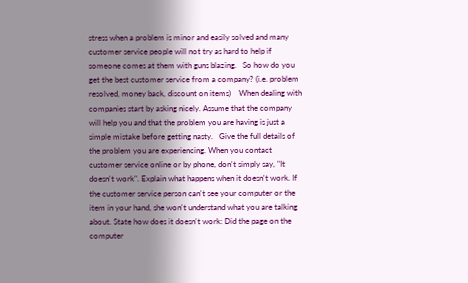stress when a problem is minor and easily solved and many customer service people will not try as hard to help if someone comes at them with guns blazing.   So how do you get the best customer service from a company? (i.e. problem resolved, money back, discount on items)    When dealing with companies start by asking nicely. Assume that the company will help you and that the problem you are having is just a simple mistake before getting nasty.   Give the full details of the problem you are experiencing. When you contact customer service online or by phone, don't simply say, "It doesn't work". Explain what happens when it doesn't work. If the customer service person can't see your computer or the item in your hand, she won't understand what you are talking about. State how does it doesn't work: Did the page on the computer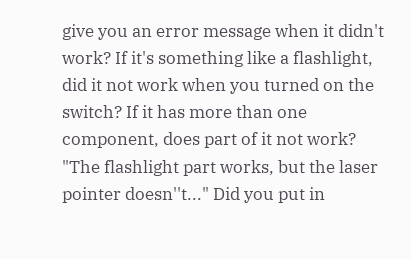give you an error message when it didn't work? If it's something like a flashlight, did it not work when you turned on the switch? If it has more than one component, does part of it not work? "The flashlight part works, but the laser pointer doesn''t..." Did you put in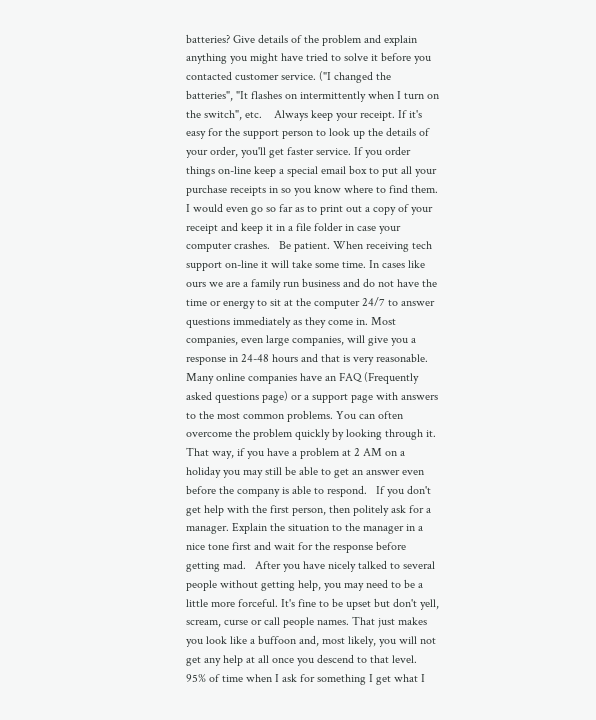batteries? Give details of the problem and explain anything you might have tried to solve it before you contacted customer service. ("I changed the batteries", "It flashes on intermittently when I turn on the switch", etc.    Always keep your receipt. If it's easy for the support person to look up the details of your order, you'll get faster service. If you order things on-line keep a special email box to put all your purchase receipts in so you know where to find them. I would even go so far as to print out a copy of your receipt and keep it in a file folder in case your computer crashes.   Be patient. When receiving tech support on-line it will take some time. In cases like ours we are a family run business and do not have the time or energy to sit at the computer 24/7 to answer questions immediately as they come in. Most companies, even large companies, will give you a response in 24-48 hours and that is very reasonable. Many online companies have an FAQ (Frequently asked questions page) or a support page with answers to the most common problems. You can often overcome the problem quickly by looking through it. That way, if you have a problem at 2 AM on a holiday you may still be able to get an answer even before the company is able to respond.   If you don't get help with the first person, then politely ask for a manager. Explain the situation to the manager in a nice tone first and wait for the response before getting mad.   After you have nicely talked to several people without getting help, you may need to be a little more forceful. It's fine to be upset but don't yell, scream, curse or call people names. That just makes you look like a buffoon and, most likely, you will not get any help at all once you descend to that level.   95% of time when I ask for something I get what I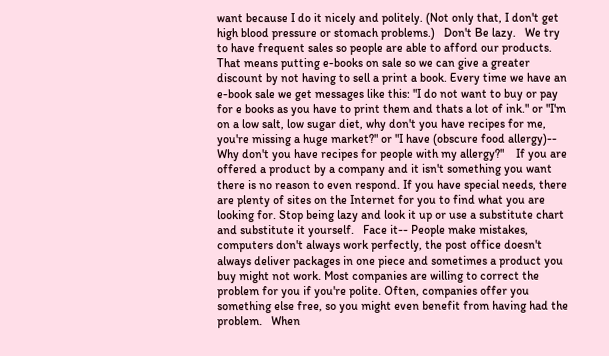want because I do it nicely and politely. (Not only that, I don't get high blood pressure or stomach problems.)   Don't Be lazy.   We try to have frequent sales so people are able to afford our products. That means putting e-books on sale so we can give a greater discount by not having to sell a print a book. Every time we have an e-book sale we get messages like this: "I do not want to buy or pay for e books as you have to print them and thats a lot of ink." or "I'm on a low salt, low sugar diet, why don't you have recipes for me, you're missing a huge market?" or "I have (obscure food allergy)-- Why don't you have recipes for people with my allergy?"    If you are offered a product by a company and it isn't something you want there is no reason to even respond. If you have special needs, there are plenty of sites on the Internet for you to find what you are looking for. Stop being lazy and look it up or use a substitute chart and substitute it yourself.   Face it-- People make mistakes, computers don't always work perfectly, the post office doesn't always deliver packages in one piece and sometimes a product you buy might not work. Most companies are willing to correct the problem for you if you're polite. Often, companies offer you something else free, so you might even benefit from having had the problem.   When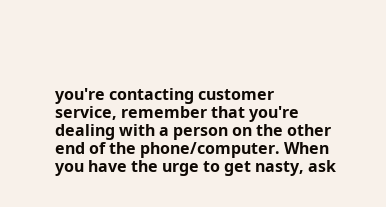you're contacting customer service, remember that you're dealing with a person on the other end of the phone/computer. When you have the urge to get nasty, ask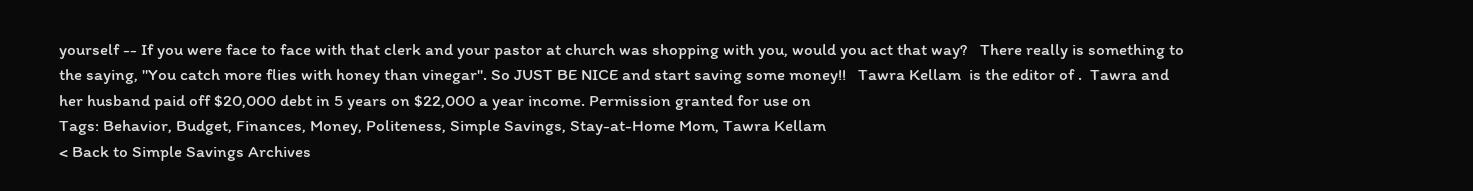yourself -- If you were face to face with that clerk and your pastor at church was shopping with you, would you act that way?   There really is something to the saying, "You catch more flies with honey than vinegar". So JUST BE NICE and start saving some money!!   Tawra Kellam  is the editor of .  Tawra and her husband paid off $20,000 debt in 5 years on $22,000 a year income. Permission granted for use on
Tags: Behavior, Budget, Finances, Money, Politeness, Simple Savings, Stay-at-Home Mom, Tawra Kellam
< Back to Simple Savings Archives